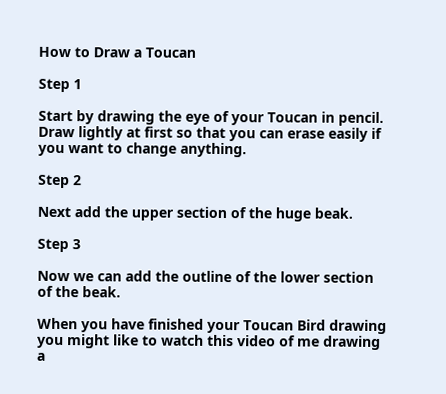How to Draw a Toucan

Step 1

Start by drawing the eye of your Toucan in pencil. Draw lightly at first so that you can erase easily if you want to change anything.

Step 2

Next add the upper section of the huge beak.

Step 3

Now we can add the outline of the lower section of the beak.

When you have finished your Toucan Bird drawing you might like to watch this video of me drawing a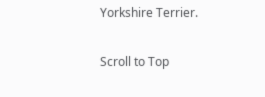Yorkshire Terrier.

Scroll to Top